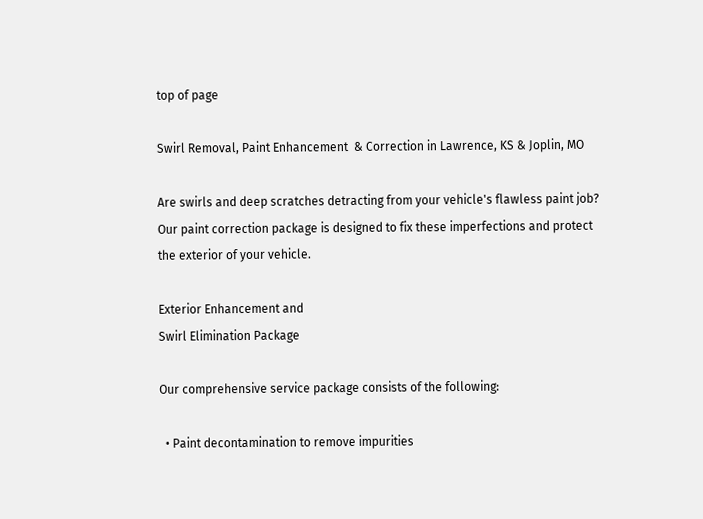top of page

Swirl Removal, Paint Enhancement  & Correction in Lawrence, KS & Joplin, MO

Are swirls and deep scratches detracting from your vehicle's flawless paint job? Our paint correction package is designed to fix these imperfections and protect the exterior of your vehicle.

Exterior Enhancement and
Swirl Elimination Package

Our comprehensive service package consists of the following:

  • Paint decontamination to remove impurities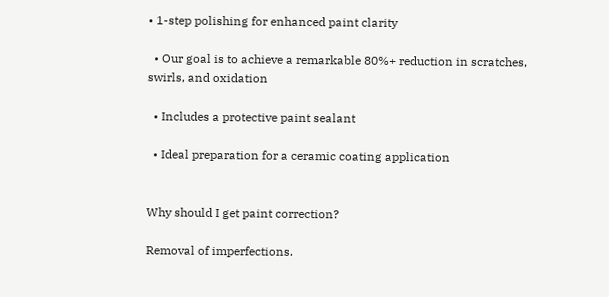• 1-step polishing for enhanced paint clarity

  • Our goal is to achieve a remarkable 80%+ reduction in scratches, swirls, and oxidation

  • Includes a protective paint sealant

  • Ideal preparation for a ceramic coating application


Why should I get paint correction?

Removal of imperfections.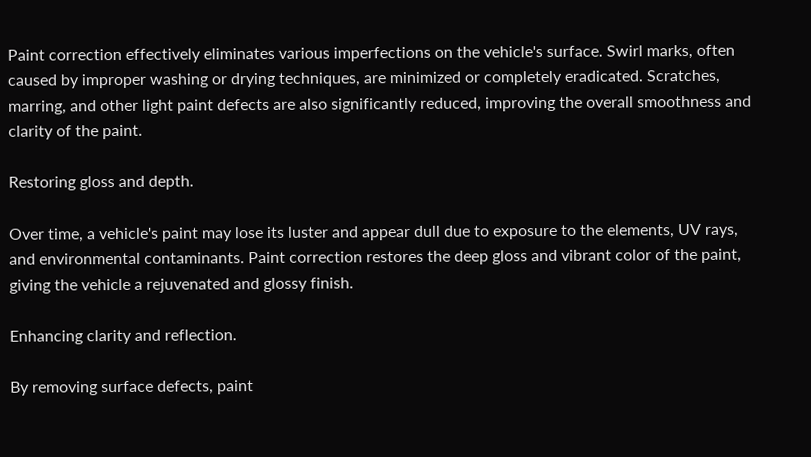Paint correction effectively eliminates various imperfections on the vehicle's surface. Swirl marks, often caused by improper washing or drying techniques, are minimized or completely eradicated. Scratches, marring, and other light paint defects are also significantly reduced, improving the overall smoothness and clarity of the paint.

Restoring gloss and depth.

Over time, a vehicle's paint may lose its luster and appear dull due to exposure to the elements, UV rays, and environmental contaminants. Paint correction restores the deep gloss and vibrant color of the paint, giving the vehicle a rejuvenated and glossy finish.

Enhancing clarity and reflection.

By removing surface defects, paint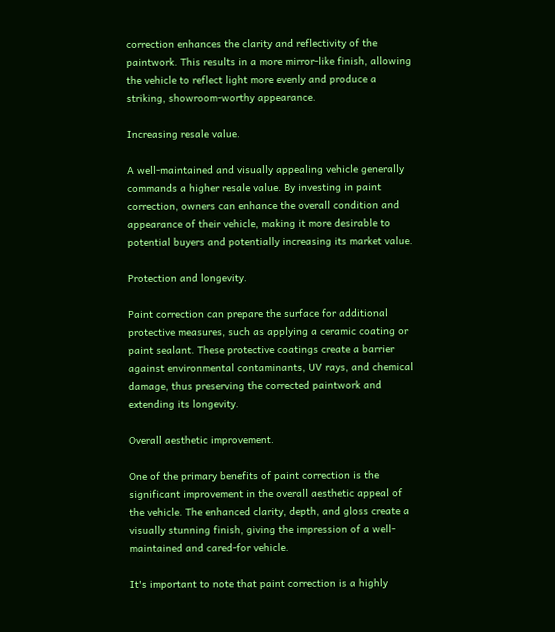correction enhances the clarity and reflectivity of the paintwork. This results in a more mirror-like finish, allowing the vehicle to reflect light more evenly and produce a striking, showroom-worthy appearance.

Increasing resale value.

A well-maintained and visually appealing vehicle generally commands a higher resale value. By investing in paint correction, owners can enhance the overall condition and appearance of their vehicle, making it more desirable to potential buyers and potentially increasing its market value.

Protection and longevity.

Paint correction can prepare the surface for additional protective measures, such as applying a ceramic coating or paint sealant. These protective coatings create a barrier against environmental contaminants, UV rays, and chemical damage, thus preserving the corrected paintwork and extending its longevity.

Overall aesthetic improvement.

One of the primary benefits of paint correction is the significant improvement in the overall aesthetic appeal of the vehicle. The enhanced clarity, depth, and gloss create a visually stunning finish, giving the impression of a well-maintained and cared-for vehicle.

It's important to note that paint correction is a highly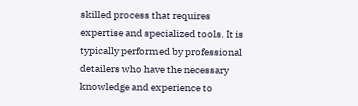skilled process that requires expertise and specialized tools. It is typically performed by professional detailers who have the necessary knowledge and experience to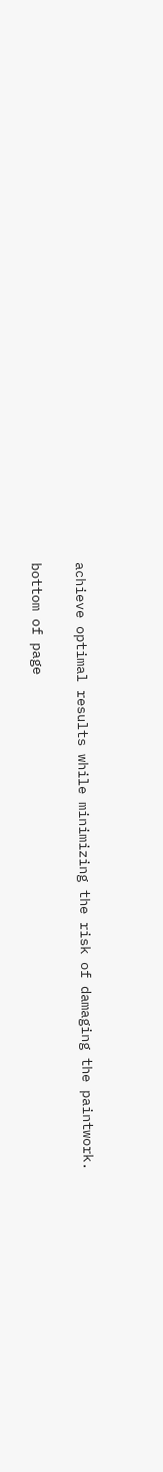achieve optimal results while minimizing the risk of damaging the paintwork.

bottom of page